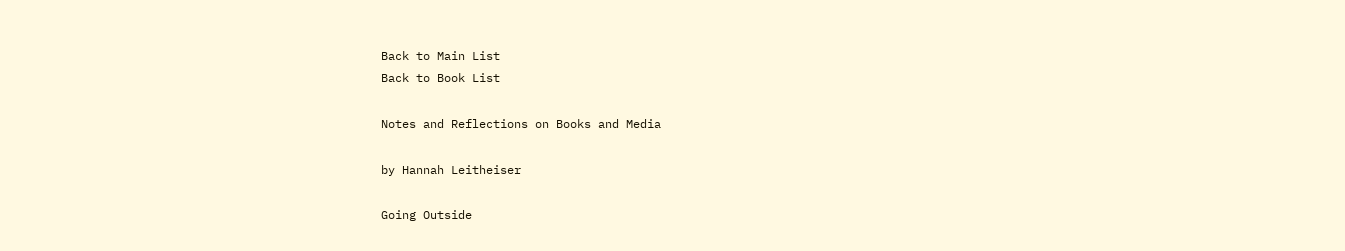Back to Main List
Back to Book List

Notes and Reflections on Books and Media

by Hannah Leitheiser

Going Outside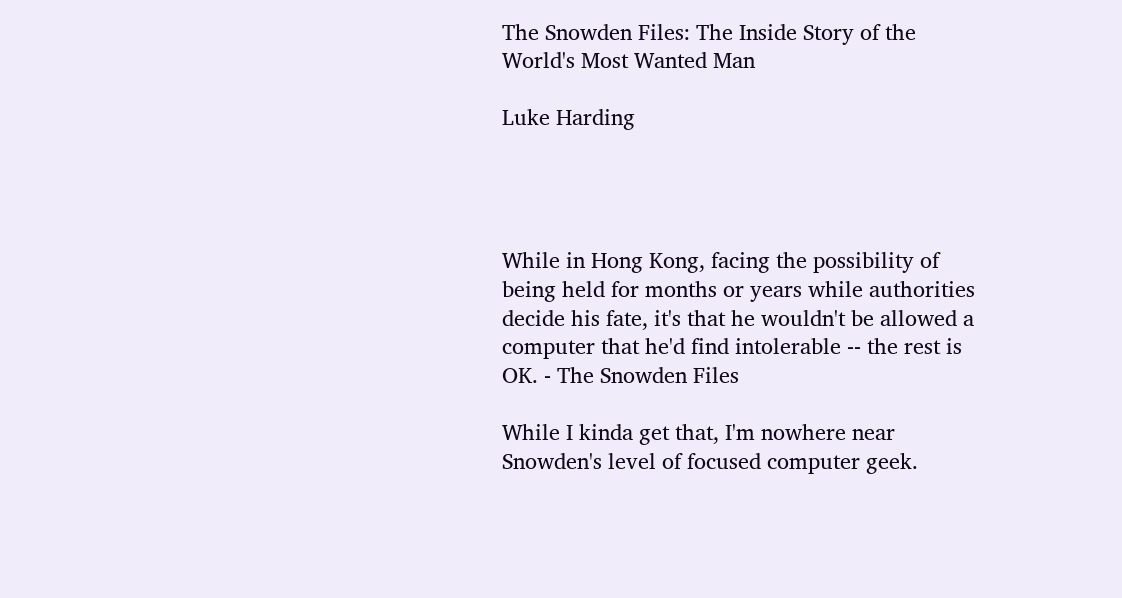The Snowden Files: The Inside Story of the World's Most Wanted Man

Luke Harding




While in Hong Kong, facing the possibility of being held for months or years while authorities decide his fate, it's that he wouldn't be allowed a computer that he'd find intolerable -- the rest is OK. - The Snowden Files

While I kinda get that, I'm nowhere near Snowden's level of focused computer geek.